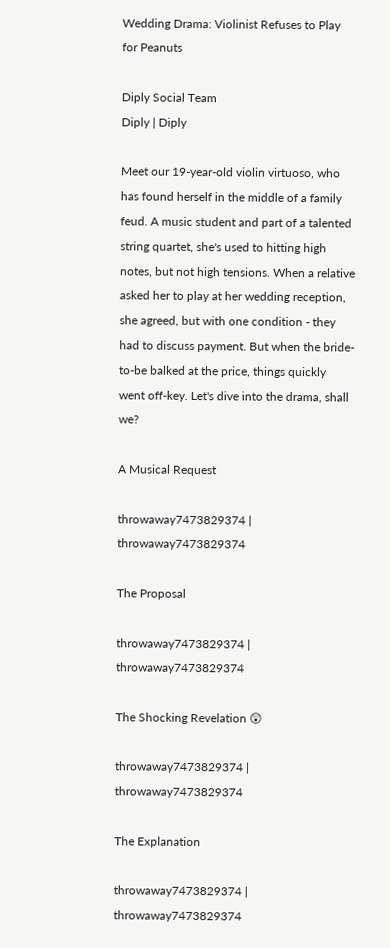Wedding Drama: Violinist Refuses to Play for Peanuts

Diply Social Team
Diply | Diply

Meet our 19-year-old violin virtuoso, who has found herself in the middle of a family feud. A music student and part of a talented string quartet, she's used to hitting high notes, but not high tensions. When a relative asked her to play at her wedding reception, she agreed, but with one condition - they had to discuss payment. But when the bride-to-be balked at the price, things quickly went off-key. Let's dive into the drama, shall we?

A Musical Request

throwaway7473829374 | throwaway7473829374

The Proposal

throwaway7473829374 | throwaway7473829374

The Shocking Revelation 😲

throwaway7473829374 | throwaway7473829374

The Explanation

throwaway7473829374 | throwaway7473829374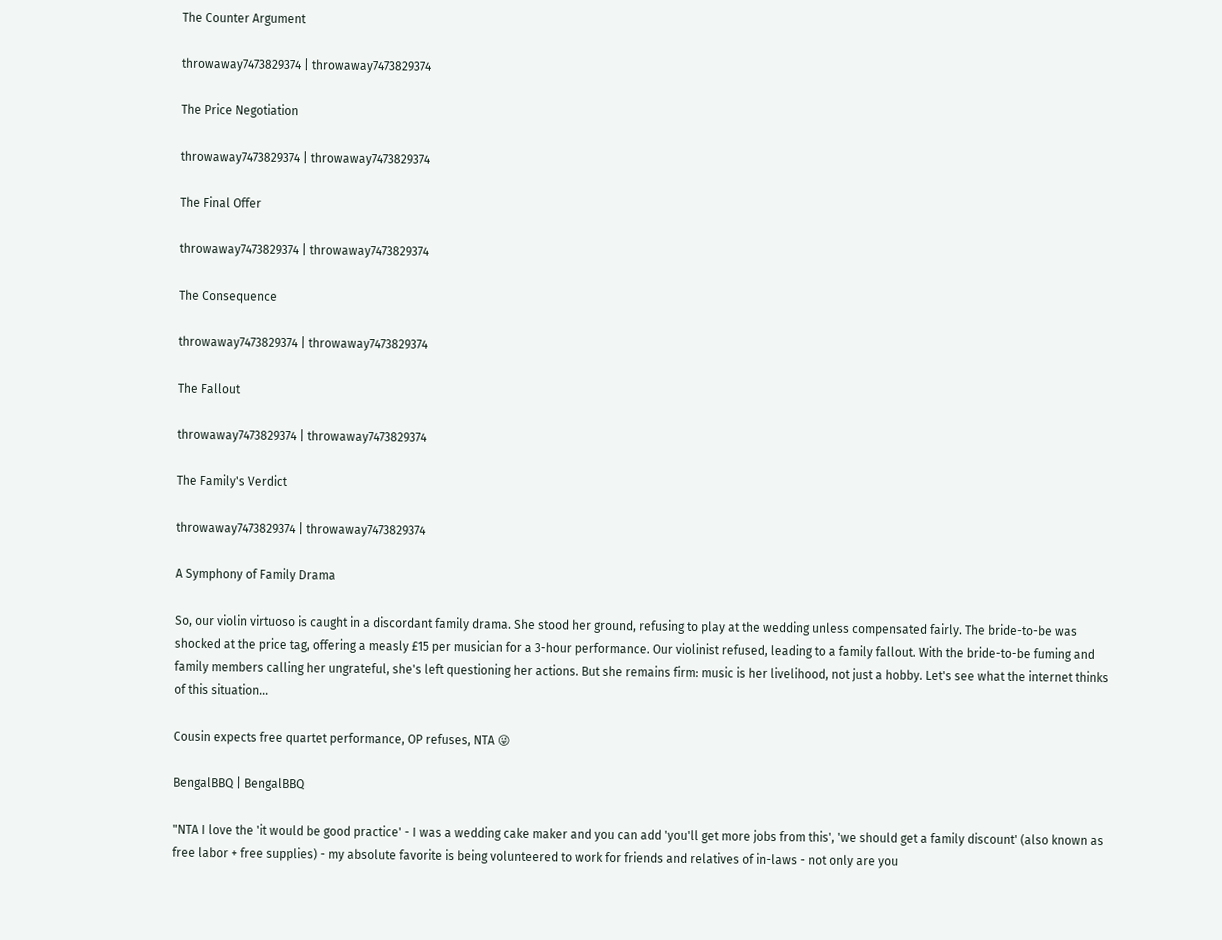The Counter Argument

throwaway7473829374 | throwaway7473829374

The Price Negotiation

throwaway7473829374 | throwaway7473829374

The Final Offer

throwaway7473829374 | throwaway7473829374

The Consequence

throwaway7473829374 | throwaway7473829374

The Fallout

throwaway7473829374 | throwaway7473829374

The Family's Verdict

throwaway7473829374 | throwaway7473829374

A Symphony of Family Drama

So, our violin virtuoso is caught in a discordant family drama. She stood her ground, refusing to play at the wedding unless compensated fairly. The bride-to-be was shocked at the price tag, offering a measly £15 per musician for a 3-hour performance. Our violinist refused, leading to a family fallout. With the bride-to-be fuming and family members calling her ungrateful, she's left questioning her actions. But she remains firm: music is her livelihood, not just a hobby. Let's see what the internet thinks of this situation...

Cousin expects free quartet performance, OP refuses, NTA 😜

BengalBBQ | BengalBBQ

"NTA I love the 'it would be good practice' - I was a wedding cake maker and you can add 'you'll get more jobs from this', 'we should get a family discount' (also known as free labor + free supplies) - my absolute favorite is being volunteered to work for friends and relatives of in-laws - not only are you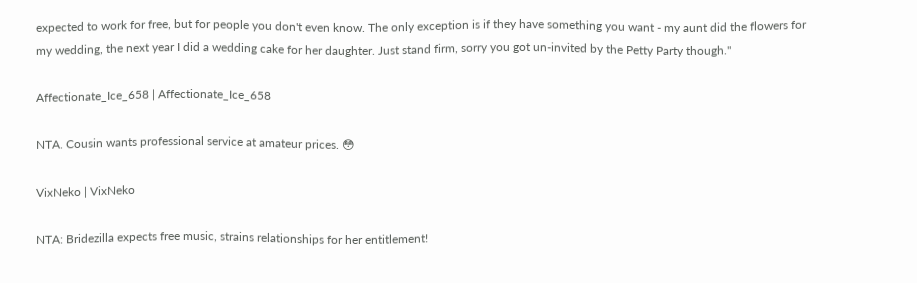expected to work for free, but for people you don't even know. The only exception is if they have something you want - my aunt did the flowers for my wedding, the next year I did a wedding cake for her daughter. Just stand firm, sorry you got un-invited by the Petty Party though."

Affectionate_Ice_658 | Affectionate_Ice_658

NTA. Cousin wants professional service at amateur prices. 😳

VixNeko | VixNeko

NTA: Bridezilla expects free music, strains relationships for her entitlement!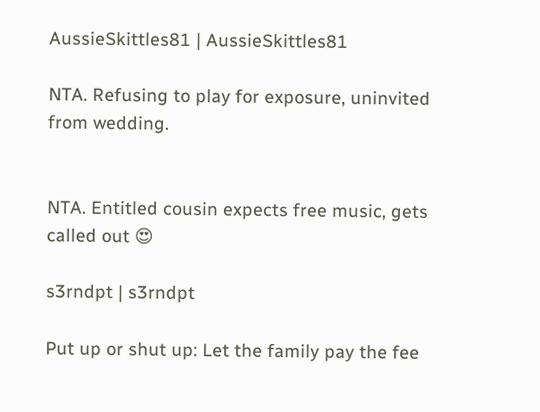AussieSkittles81 | AussieSkittles81

NTA. Refusing to play for exposure, uninvited from wedding.


NTA. Entitled cousin expects free music, gets called out 😍

s3rndpt | s3rndpt

Put up or shut up: Let the family pay the fee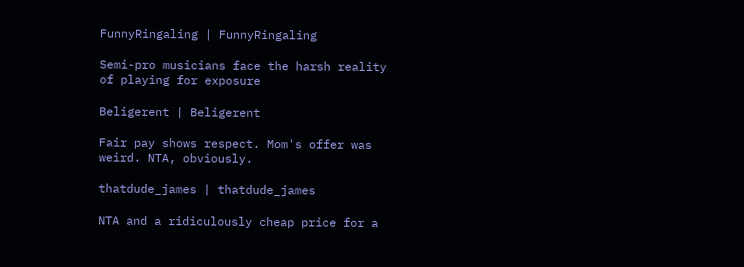FunnyRingaling | FunnyRingaling

Semi-pro musicians face the harsh reality of playing for exposure

Beligerent | Beligerent

Fair pay shows respect. Mom's offer was weird. NTA, obviously.

thatdude_james | thatdude_james

NTA and a ridiculously cheap price for a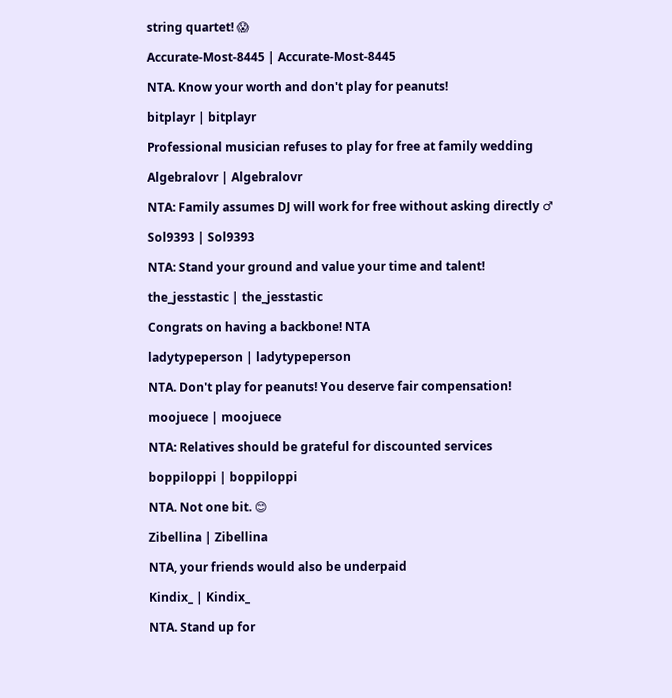string quartet! 😱

Accurate-Most-8445 | Accurate-Most-8445

NTA. Know your worth and don't play for peanuts!

bitplayr | bitplayr

Professional musician refuses to play for free at family wedding

Algebralovr | Algebralovr

NTA: Family assumes DJ will work for free without asking directly ♂

Sol9393 | Sol9393

NTA: Stand your ground and value your time and talent!

the_jesstastic | the_jesstastic

Congrats on having a backbone! NTA

ladytypeperson | ladytypeperson

NTA. Don't play for peanuts! You deserve fair compensation!

moojuece | moojuece

NTA: Relatives should be grateful for discounted services

boppiloppi | boppiloppi

NTA. Not one bit. 😊

Zibellina | Zibellina

NTA, your friends would also be underpaid

Kindix_ | Kindix_

NTA. Stand up for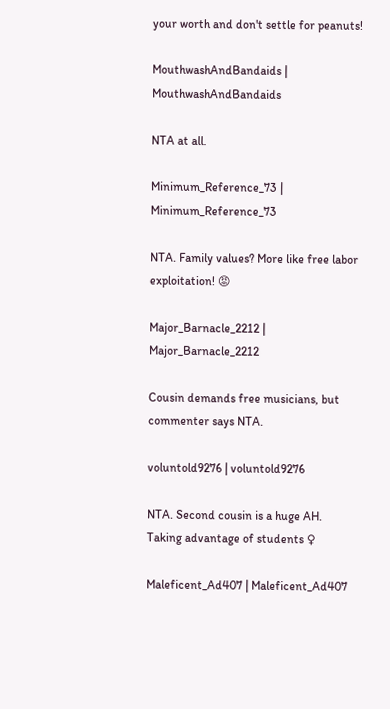your worth and don't settle for peanuts!

MouthwashAndBandaids | MouthwashAndBandaids

NTA at all.

Minimum_Reference_73 | Minimum_Reference_73

NTA. Family values? More like free labor exploitation! 😡

Major_Barnacle_2212 | Major_Barnacle_2212

Cousin demands free musicians, but commenter says NTA.

voluntold9276 | voluntold9276

NTA. Second cousin is a huge AH. Taking advantage of students ♀

Maleficent_Ad407 | Maleficent_Ad407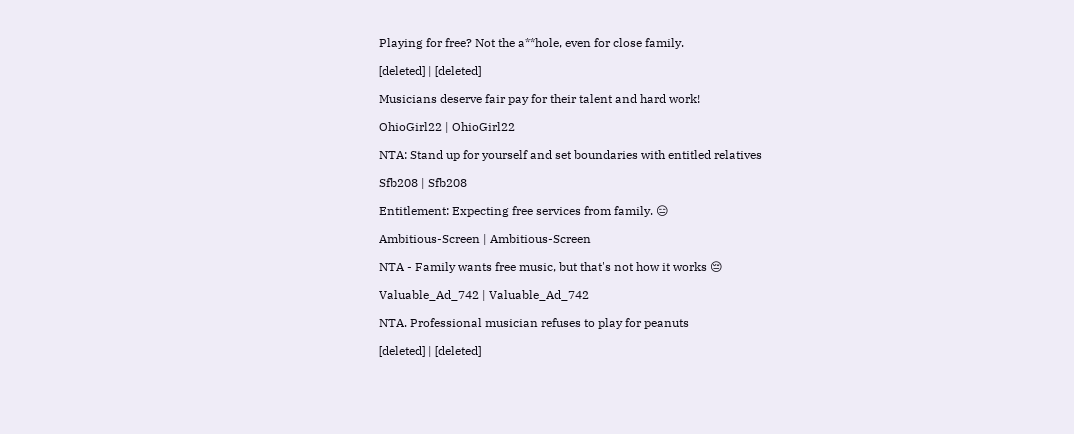Playing for free? Not the a**hole, even for close family.

[deleted] | [deleted]

Musicians deserve fair pay for their talent and hard work!

OhioGirl22 | OhioGirl22

NTA: Stand up for yourself and set boundaries with entitled relatives

Sfb208 | Sfb208

Entitlement: Expecting free services from family. 😑

Ambitious-Screen | Ambitious-Screen

NTA - Family wants free music, but that's not how it works 😔

Valuable_Ad_742 | Valuable_Ad_742

NTA. Professional musician refuses to play for peanuts

[deleted] | [deleted]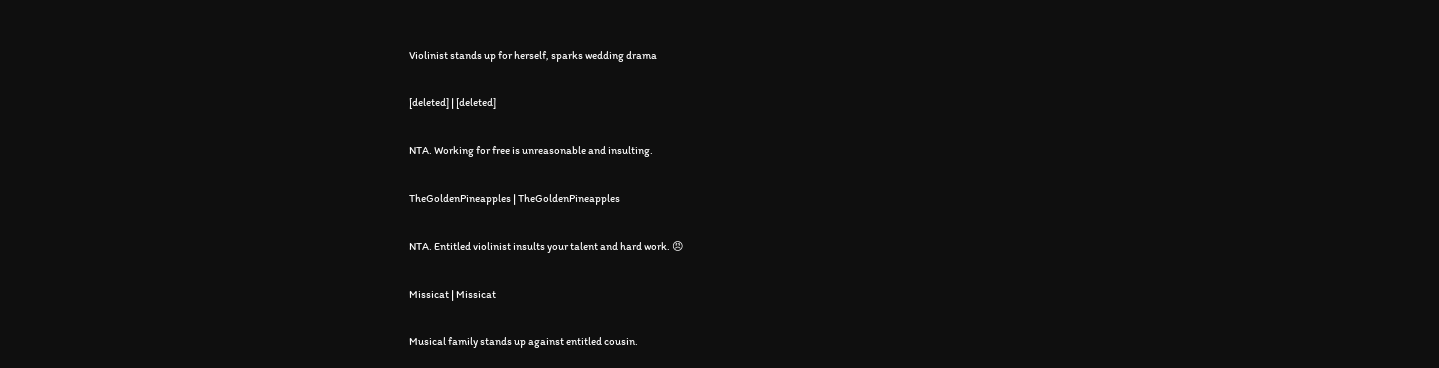Violinist stands up for herself, sparks wedding drama

[deleted] | [deleted]

NTA. Working for free is unreasonable and insulting.

TheGoldenPineapples | TheGoldenPineapples

NTA. Entitled violinist insults your talent and hard work. 😠

Missicat | Missicat

Musical family stands up against entitled cousin.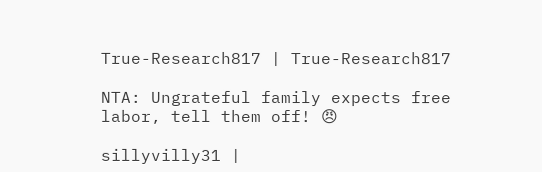True-Research817 | True-Research817

NTA: Ungrateful family expects free labor, tell them off! 😠

sillyvilly31 |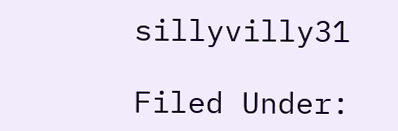sillyvilly31

Filed Under: